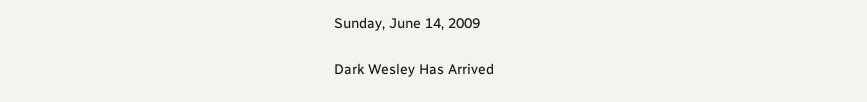Sunday, June 14, 2009

Dark Wesley Has Arrived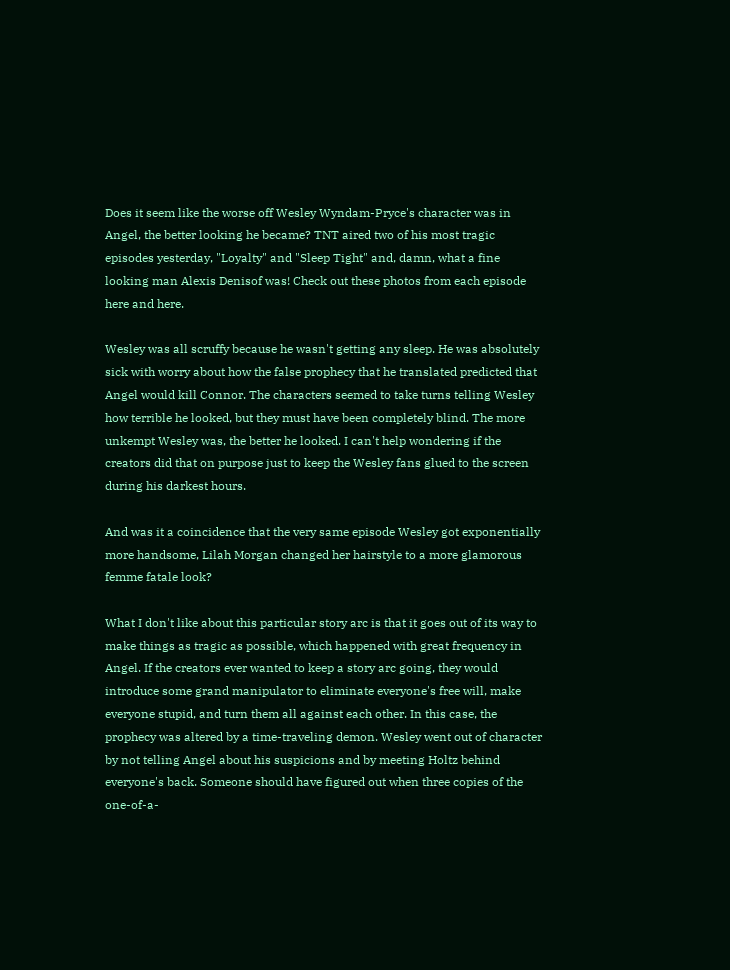Does it seem like the worse off Wesley Wyndam-Pryce's character was in Angel, the better looking he became? TNT aired two of his most tragic episodes yesterday, "Loyalty" and "Sleep Tight" and, damn, what a fine looking man Alexis Denisof was! Check out these photos from each episode here and here.

Wesley was all scruffy because he wasn't getting any sleep. He was absolutely sick with worry about how the false prophecy that he translated predicted that Angel would kill Connor. The characters seemed to take turns telling Wesley how terrible he looked, but they must have been completely blind. The more unkempt Wesley was, the better he looked. I can't help wondering if the creators did that on purpose just to keep the Wesley fans glued to the screen during his darkest hours.

And was it a coincidence that the very same episode Wesley got exponentially more handsome, Lilah Morgan changed her hairstyle to a more glamorous femme fatale look?

What I don't like about this particular story arc is that it goes out of its way to make things as tragic as possible, which happened with great frequency in Angel. If the creators ever wanted to keep a story arc going, they would introduce some grand manipulator to eliminate everyone's free will, make everyone stupid, and turn them all against each other. In this case, the prophecy was altered by a time-traveling demon. Wesley went out of character by not telling Angel about his suspicions and by meeting Holtz behind everyone's back. Someone should have figured out when three copies of the one-of-a-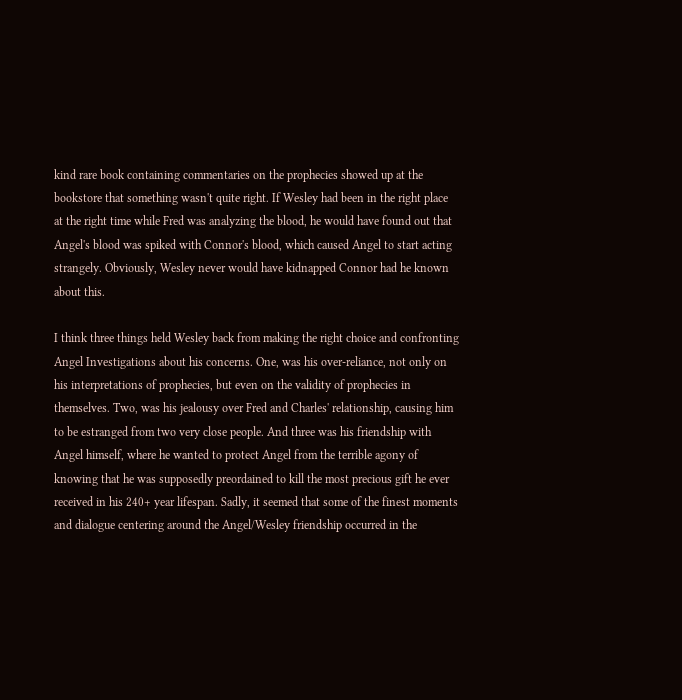kind rare book containing commentaries on the prophecies showed up at the bookstore that something wasn't quite right. If Wesley had been in the right place at the right time while Fred was analyzing the blood, he would have found out that Angel's blood was spiked with Connor's blood, which caused Angel to start acting strangely. Obviously, Wesley never would have kidnapped Connor had he known about this.

I think three things held Wesley back from making the right choice and confronting Angel Investigations about his concerns. One, was his over-reliance, not only on his interpretations of prophecies, but even on the validity of prophecies in themselves. Two, was his jealousy over Fred and Charles' relationship, causing him to be estranged from two very close people. And three was his friendship with Angel himself, where he wanted to protect Angel from the terrible agony of knowing that he was supposedly preordained to kill the most precious gift he ever received in his 240+ year lifespan. Sadly, it seemed that some of the finest moments and dialogue centering around the Angel/Wesley friendship occurred in the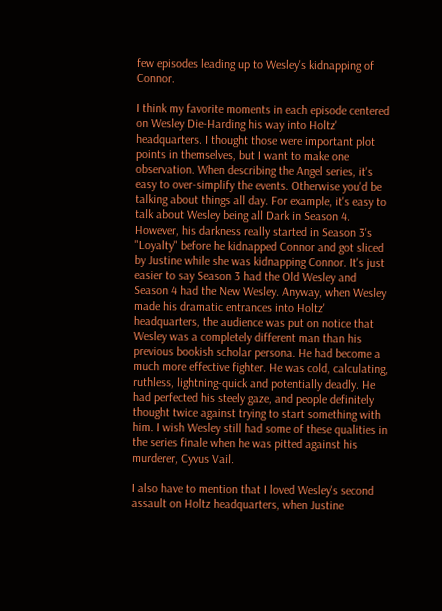few episodes leading up to Wesley's kidnapping of Connor.

I think my favorite moments in each episode centered on Wesley Die-Harding his way into Holtz' headquarters. I thought those were important plot points in themselves, but I want to make one observation. When describing the Angel series, it's easy to over-simplify the events. Otherwise you'd be talking about things all day. For example, it's easy to talk about Wesley being all Dark in Season 4. However, his darkness really started in Season 3's "Loyalty" before he kidnapped Connor and got sliced by Justine while she was kidnapping Connor. It's just easier to say Season 3 had the Old Wesley and Season 4 had the New Wesley. Anyway, when Wesley made his dramatic entrances into Holtz' headquarters, the audience was put on notice that Wesley was a completely different man than his previous bookish scholar persona. He had become a much more effective fighter. He was cold, calculating, ruthless, lightning-quick and potentially deadly. He had perfected his steely gaze, and people definitely thought twice against trying to start something with him. I wish Wesley still had some of these qualities in the series finale when he was pitted against his murderer, Cyvus Vail.

I also have to mention that I loved Wesley's second assault on Holtz headquarters, when Justine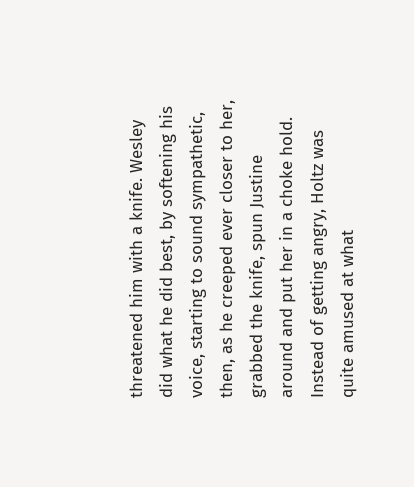threatened him with a knife. Wesley did what he did best, by softening his voice, starting to sound sympathetic, then, as he creeped ever closer to her, grabbed the knife, spun Justine around and put her in a choke hold. Instead of getting angry, Holtz was quite amused at what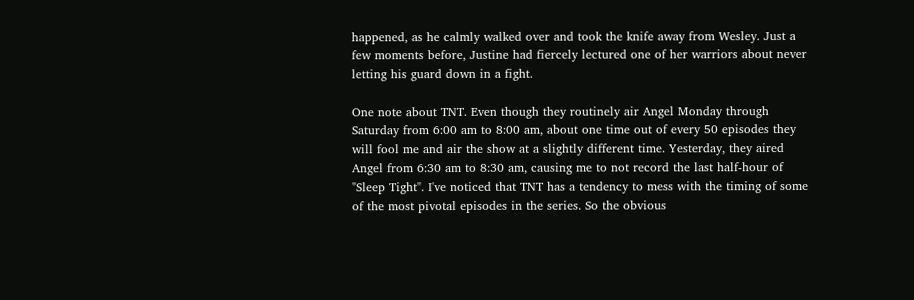happened, as he calmly walked over and took the knife away from Wesley. Just a few moments before, Justine had fiercely lectured one of her warriors about never letting his guard down in a fight.

One note about TNT. Even though they routinely air Angel Monday through Saturday from 6:00 am to 8:00 am, about one time out of every 50 episodes they will fool me and air the show at a slightly different time. Yesterday, they aired Angel from 6:30 am to 8:30 am, causing me to not record the last half-hour of "Sleep Tight". I've noticed that TNT has a tendency to mess with the timing of some of the most pivotal episodes in the series. So the obvious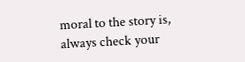moral to the story is, always check your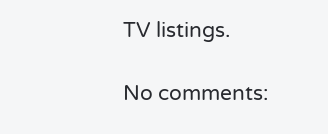TV listings.

No comments: